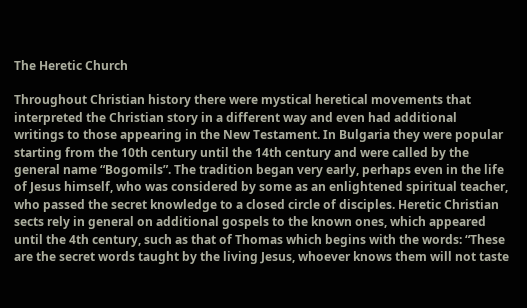The Heretic Church

Throughout Christian history there were mystical heretical movements that interpreted the Christian story in a different way and even had additional writings to those appearing in the New Testament. In Bulgaria they were popular starting from the 10th century until the 14th century and were called by the general name “Bogomils”. The tradition began very early, perhaps even in the life of Jesus himself, who was considered by some as an enlightened spiritual teacher, who passed the secret knowledge to a closed circle of disciples. Heretic Christian sects rely in general on additional gospels to the known ones, which appeared until the 4th century, such as that of Thomas which begins with the words: “These are the secret words taught by the living Jesus, whoever knows them will not taste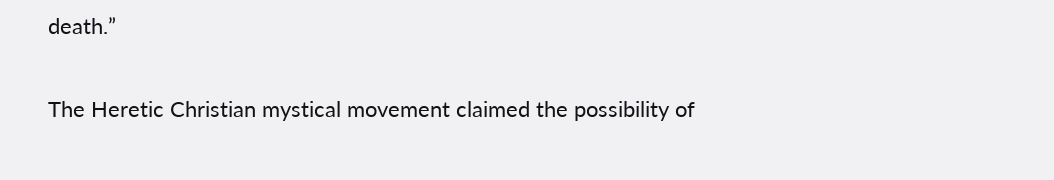death.”

The Heretic Christian mystical movement claimed the possibility of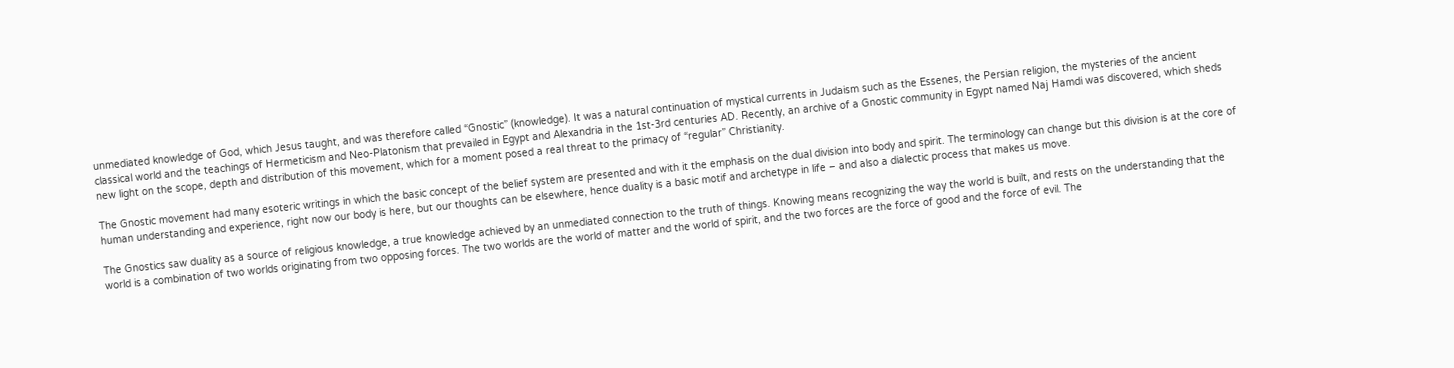unmediated knowledge of God, which Jesus taught, and was therefore called “Gnostic” (knowledge). It was a natural continuation of mystical currents in Judaism such as the Essenes, the Persian religion, the mysteries of the ancient classical world and the teachings of Hermeticism and Neo-Platonism that prevailed in Egypt and Alexandria in the 1st-3rd centuries AD. Recently, an archive of a Gnostic community in Egypt named Naj Hamdi was discovered, which sheds new light on the scope, depth and distribution of this movement, which for a moment posed a real threat to the primacy of “regular” Christianity.

The Gnostic movement had many esoteric writings in which the basic concept of the belief system are presented and with it the emphasis on the dual division into body and spirit. The terminology can change but this division is at the core of human understanding and experience, right now our body is here, but our thoughts can be elsewhere, hence duality is a basic motif and archetype in life – and also a dialectic process that makes us move.

The Gnostics saw duality as a source of religious knowledge, a true knowledge achieved by an unmediated connection to the truth of things. Knowing means recognizing the way the world is built, and rests on the understanding that the world is a combination of two worlds originating from two opposing forces. The two worlds are the world of matter and the world of spirit, and the two forces are the force of good and the force of evil. The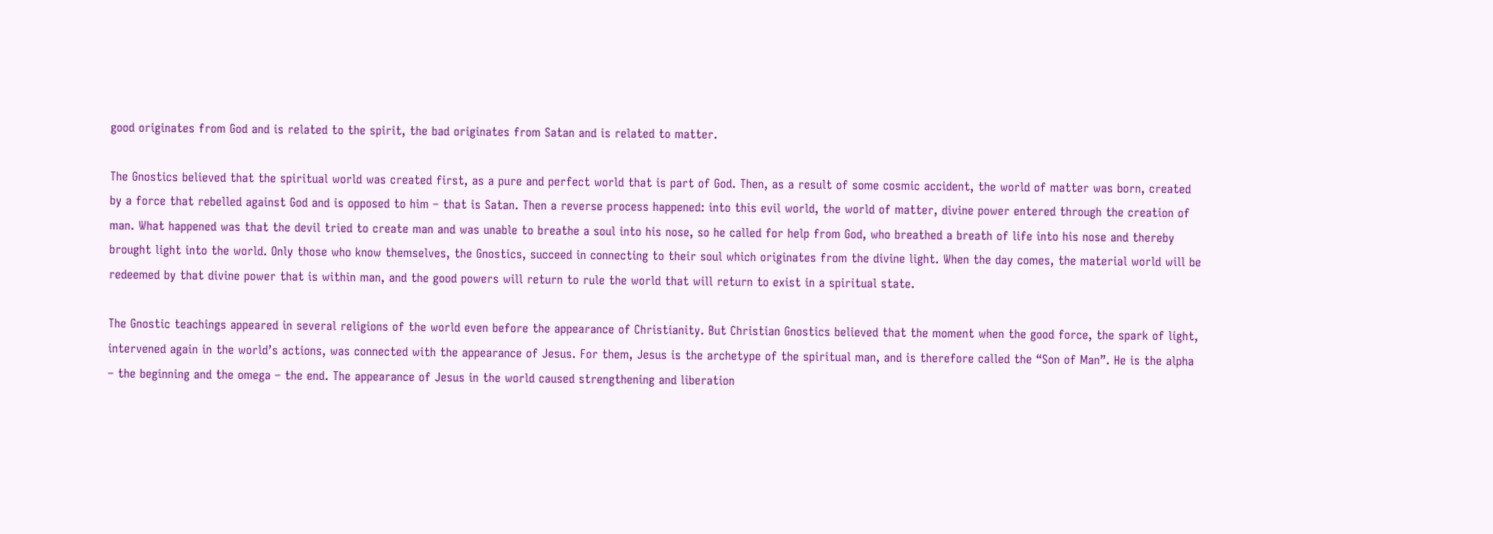good originates from God and is related to the spirit, the bad originates from Satan and is related to matter.

The Gnostics believed that the spiritual world was created first, as a pure and perfect world that is part of God. Then, as a result of some cosmic accident, the world of matter was born, created by a force that rebelled against God and is opposed to him – that is Satan. Then a reverse process happened: into this evil world, the world of matter, divine power entered through the creation of man. What happened was that the devil tried to create man and was unable to breathe a soul into his nose, so he called for help from God, who breathed a breath of life into his nose and thereby brought light into the world. Only those who know themselves, the Gnostics, succeed in connecting to their soul which originates from the divine light. When the day comes, the material world will be redeemed by that divine power that is within man, and the good powers will return to rule the world that will return to exist in a spiritual state.

The Gnostic teachings appeared in several religions of the world even before the appearance of Christianity. But Christian Gnostics believed that the moment when the good force, the spark of light, intervened again in the world’s actions, was connected with the appearance of Jesus. For them, Jesus is the archetype of the spiritual man, and is therefore called the “Son of Man”. He is the alpha – the beginning and the omega – the end. The appearance of Jesus in the world caused strengthening and liberation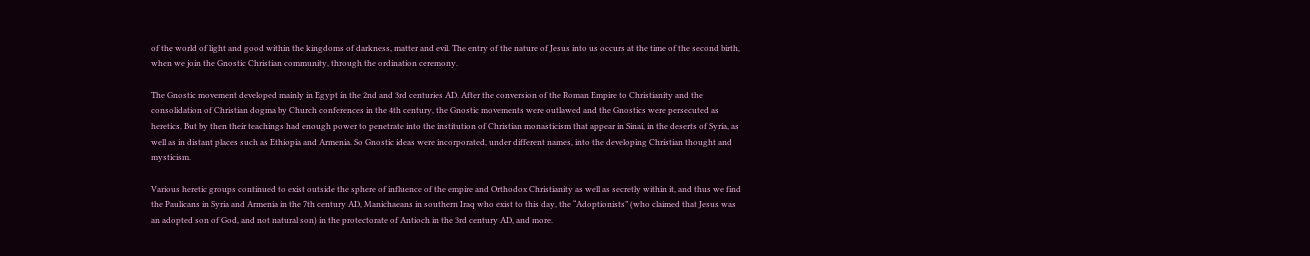of the world of light and good within the kingdoms of darkness, matter and evil. The entry of the nature of Jesus into us occurs at the time of the second birth, when we join the Gnostic Christian community, through the ordination ceremony.

The Gnostic movement developed mainly in Egypt in the 2nd and 3rd centuries AD. After the conversion of the Roman Empire to Christianity and the consolidation of Christian dogma by Church conferences in the 4th century, the Gnostic movements were outlawed and the Gnostics were persecuted as heretics. But by then their teachings had enough power to penetrate into the institution of Christian monasticism that appear in Sinai, in the deserts of Syria, as well as in distant places such as Ethiopia and Armenia. So Gnostic ideas were incorporated, under different names, into the developing Christian thought and mysticism.

Various heretic groups continued to exist outside the sphere of influence of the empire and Orthodox Christianity as well as secretly within it, and thus we find the Paulicans in Syria and Armenia in the 7th century AD, Manichaeans in southern Iraq who exist to this day, the “Adoptionists” (who claimed that Jesus was an adopted son of God, and not natural son) in the protectorate of Antioch in the 3rd century AD, and more.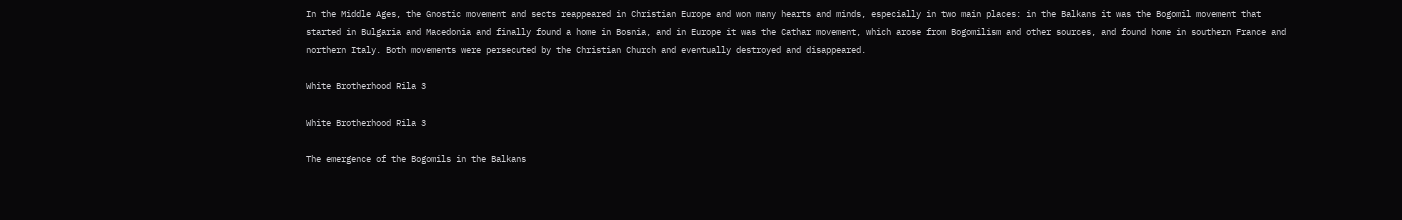In the Middle Ages, the Gnostic movement and sects reappeared in Christian Europe and won many hearts and minds, especially in two main places: in the Balkans it was the Bogomil movement that started in Bulgaria and Macedonia and finally found a home in Bosnia, and in Europe it was the Cathar movement, which arose from Bogomilism and other sources, and found home in southern France and northern Italy. Both movements were persecuted by the Christian Church and eventually destroyed and disappeared.

White Brotherhood Rila 3

White Brotherhood Rila 3

The emergence of the Bogomils in the Balkans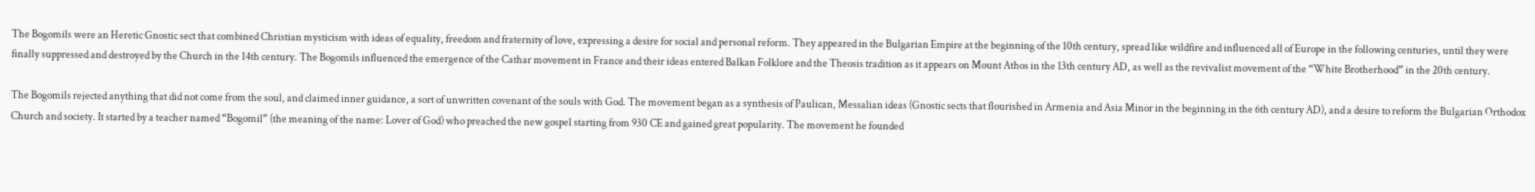The Bogomils were an Heretic Gnostic sect that combined Christian mysticism with ideas of equality, freedom and fraternity of love, expressing a desire for social and personal reform. They appeared in the Bulgarian Empire at the beginning of the 10th century, spread like wildfire and influenced all of Europe in the following centuries, until they were finally suppressed and destroyed by the Church in the 14th century. The Bogomils influenced the emergence of the Cathar movement in France and their ideas entered Balkan Folklore and the Theosis tradition as it appears on Mount Athos in the 13th century AD, as well as the revivalist movement of the “White Brotherhood” in the 20th century.

The Bogomils rejected anything that did not come from the soul, and claimed inner guidance, a sort of unwritten covenant of the souls with God. The movement began as a synthesis of Paulican, Messalian ideas (Gnostic sects that flourished in Armenia and Asia Minor in the beginning in the 6th century AD), and a desire to reform the Bulgarian Orthodox Church and society. It started by a teacher named “Bogomil” (the meaning of the name: Lover of God) who preached the new gospel starting from 930 CE and gained great popularity. The movement he founded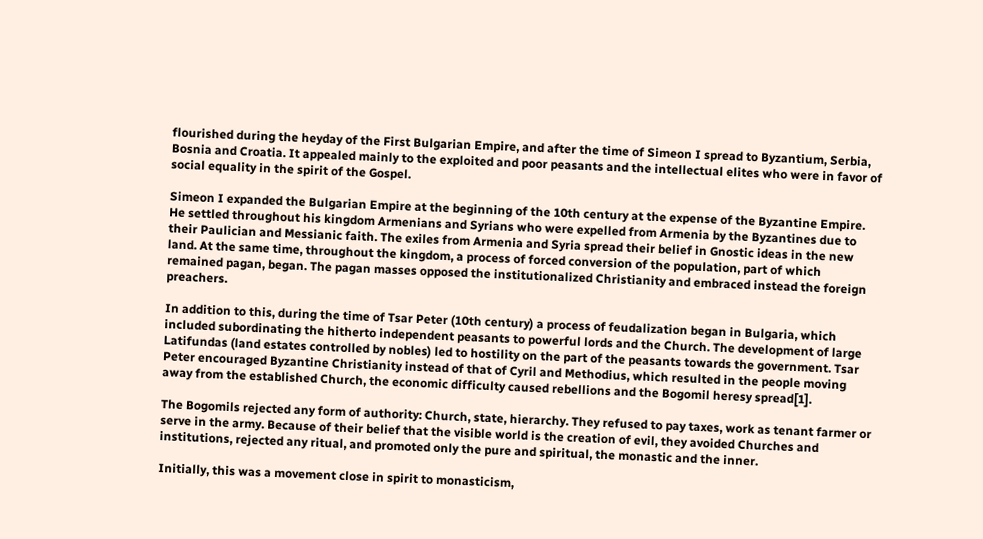flourished during the heyday of the First Bulgarian Empire, and after the time of Simeon I spread to Byzantium, Serbia, Bosnia and Croatia. It appealed mainly to the exploited and poor peasants and the intellectual elites who were in favor of social equality in the spirit of the Gospel.

Simeon I expanded the Bulgarian Empire at the beginning of the 10th century at the expense of the Byzantine Empire. He settled throughout his kingdom Armenians and Syrians who were expelled from Armenia by the Byzantines due to their Paulician and Messianic faith. The exiles from Armenia and Syria spread their belief in Gnostic ideas in the new land. At the same time, throughout the kingdom, a process of forced conversion of the population, part of which remained pagan, began. The pagan masses opposed the institutionalized Christianity and embraced instead the foreign preachers.

In addition to this, during the time of Tsar Peter (10th century) a process of feudalization began in Bulgaria, which included subordinating the hitherto independent peasants to powerful lords and the Church. The development of large Latifundas (land estates controlled by nobles) led to hostility on the part of the peasants towards the government. Tsar Peter encouraged Byzantine Christianity instead of that of Cyril and Methodius, which resulted in the people moving away from the established Church, the economic difficulty caused rebellions and the Bogomil heresy spread[1].

The Bogomils rejected any form of authority: Church, state, hierarchy. They refused to pay taxes, work as tenant farmer or serve in the army. Because of their belief that the visible world is the creation of evil, they avoided Churches and institutions, rejected any ritual, and promoted only the pure and spiritual, the monastic and the inner.

Initially, this was a movement close in spirit to monasticism,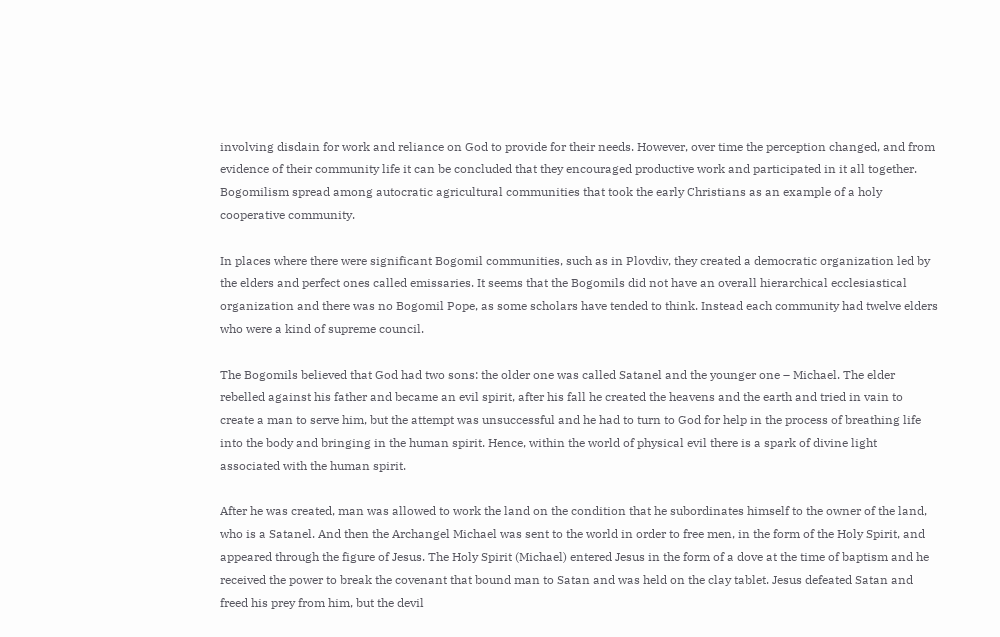involving disdain for work and reliance on God to provide for their needs. However, over time the perception changed, and from evidence of their community life it can be concluded that they encouraged productive work and participated in it all together. Bogomilism spread among autocratic agricultural communities that took the early Christians as an example of a holy cooperative community.

In places where there were significant Bogomil communities, such as in Plovdiv, they created a democratic organization led by the elders and perfect ones called emissaries. It seems that the Bogomils did not have an overall hierarchical ecclesiastical organization and there was no Bogomil Pope, as some scholars have tended to think. Instead each community had twelve elders who were a kind of supreme council.

The Bogomils believed that God had two sons: the older one was called Satanel and the younger one – Michael. The elder rebelled against his father and became an evil spirit, after his fall he created the heavens and the earth and tried in vain to create a man to serve him, but the attempt was unsuccessful and he had to turn to God for help in the process of breathing life into the body and bringing in the human spirit. Hence, within the world of physical evil there is a spark of divine light associated with the human spirit.

After he was created, man was allowed to work the land on the condition that he subordinates himself to the owner of the land, who is a Satanel. And then the Archangel Michael was sent to the world in order to free men, in the form of the Holy Spirit, and appeared through the figure of Jesus. The Holy Spirit (Michael) entered Jesus in the form of a dove at the time of baptism and he received the power to break the covenant that bound man to Satan and was held on the clay tablet. Jesus defeated Satan and freed his prey from him, but the devil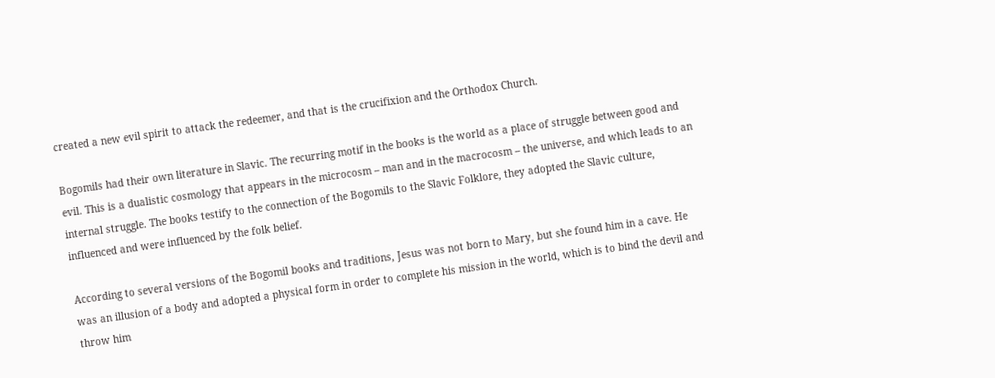created a new evil spirit to attack the redeemer, and that is the crucifixion and the Orthodox Church.

Bogomils had their own literature in Slavic. The recurring motif in the books is the world as a place of struggle between good and evil. This is a dualistic cosmology that appears in the microcosm – man and in the macrocosm – the universe, and which leads to an internal struggle. The books testify to the connection of the Bogomils to the Slavic Folklore, they adopted the Slavic culture, influenced and were influenced by the folk belief.

According to several versions of the Bogomil books and traditions, Jesus was not born to Mary, but she found him in a cave. He was an illusion of a body and adopted a physical form in order to complete his mission in the world, which is to bind the devil and throw him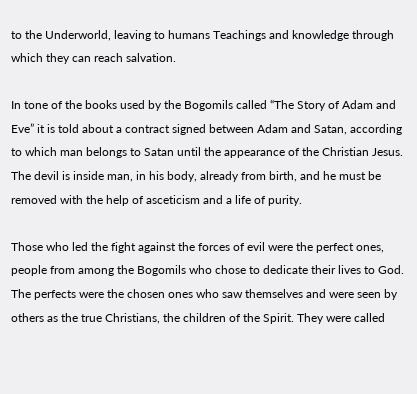to the Underworld, leaving to humans Teachings and knowledge through which they can reach salvation.

In tone of the books used by the Bogomils called “The Story of Adam and Eve” it is told about a contract signed between Adam and Satan, according to which man belongs to Satan until the appearance of the Christian Jesus. The devil is inside man, in his body, already from birth, and he must be removed with the help of asceticism and a life of purity.

Those who led the fight against the forces of evil were the perfect ones, people from among the Bogomils who chose to dedicate their lives to God. The perfects were the chosen ones who saw themselves and were seen by others as the true Christians, the children of the Spirit. They were called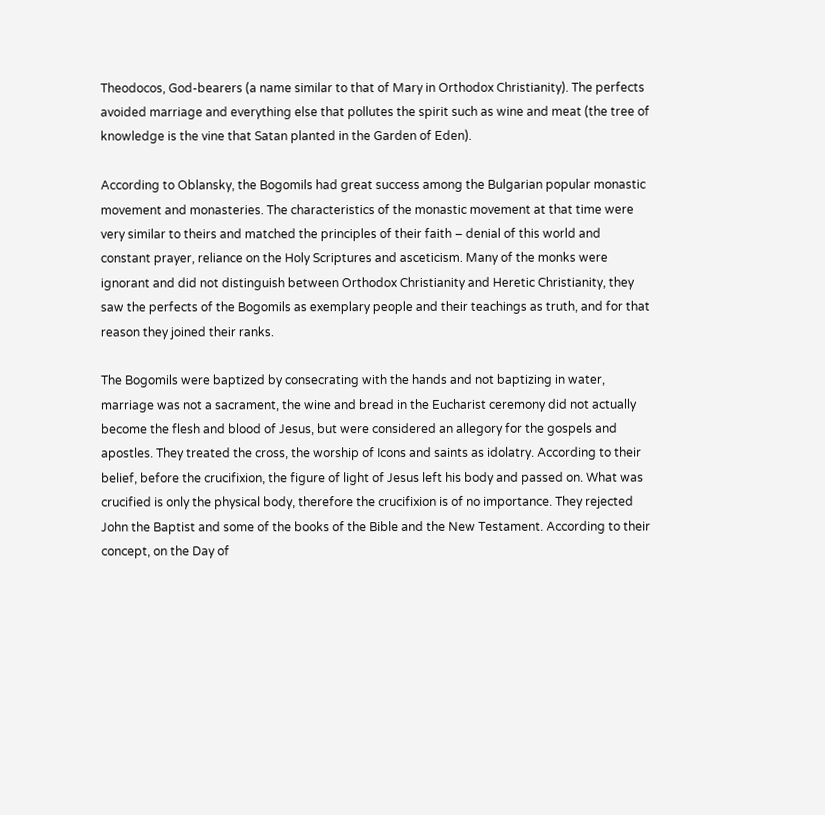Theodocos, God-bearers (a name similar to that of Mary in Orthodox Christianity). The perfects avoided marriage and everything else that pollutes the spirit such as wine and meat (the tree of knowledge is the vine that Satan planted in the Garden of Eden).

According to Oblansky, the Bogomils had great success among the Bulgarian popular monastic movement and monasteries. The characteristics of the monastic movement at that time were very similar to theirs and matched the principles of their faith – denial of this world and constant prayer, reliance on the Holy Scriptures and asceticism. Many of the monks were ignorant and did not distinguish between Orthodox Christianity and Heretic Christianity, they saw the perfects of the Bogomils as exemplary people and their teachings as truth, and for that reason they joined their ranks.

The Bogomils were baptized by consecrating with the hands and not baptizing in water, marriage was not a sacrament, the wine and bread in the Eucharist ceremony did not actually become the flesh and blood of Jesus, but were considered an allegory for the gospels and apostles. They treated the cross, the worship of Icons and saints as idolatry. According to their belief, before the crucifixion, the figure of light of Jesus left his body and passed on. What was crucified is only the physical body, therefore the crucifixion is of no importance. They rejected John the Baptist and some of the books of the Bible and the New Testament. According to their concept, on the Day of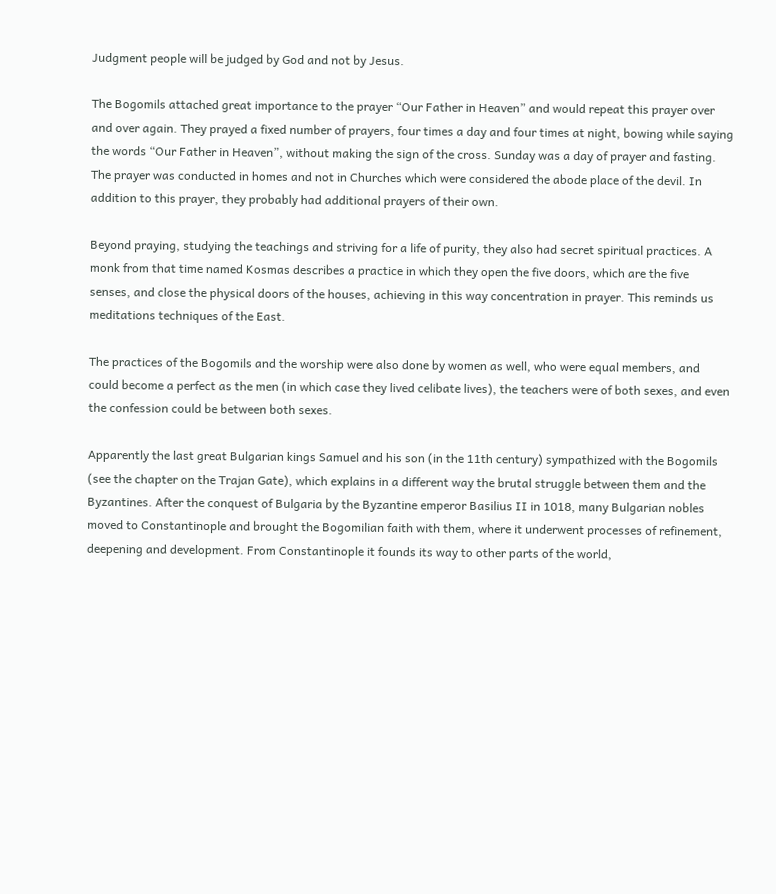Judgment people will be judged by God and not by Jesus.

The Bogomils attached great importance to the prayer “Our Father in Heaven” and would repeat this prayer over and over again. They prayed a fixed number of prayers, four times a day and four times at night, bowing while saying the words “Our Father in Heaven”, without making the sign of the cross. Sunday was a day of prayer and fasting. The prayer was conducted in homes and not in Churches which were considered the abode place of the devil. In addition to this prayer, they probably had additional prayers of their own.

Beyond praying, studying the teachings and striving for a life of purity, they also had secret spiritual practices. A monk from that time named Kosmas describes a practice in which they open the five doors, which are the five senses, and close the physical doors of the houses, achieving in this way concentration in prayer. This reminds us meditations techniques of the East.

The practices of the Bogomils and the worship were also done by women as well, who were equal members, and could become a perfect as the men (in which case they lived celibate lives), the teachers were of both sexes, and even the confession could be between both sexes.

Apparently the last great Bulgarian kings Samuel and his son (in the 11th century) sympathized with the Bogomils (see the chapter on the Trajan Gate), which explains in a different way the brutal struggle between them and the Byzantines. After the conquest of Bulgaria by the Byzantine emperor Basilius II in 1018, many Bulgarian nobles moved to Constantinople and brought the Bogomilian faith with them, where it underwent processes of refinement, deepening and development. From Constantinople it founds its way to other parts of the world,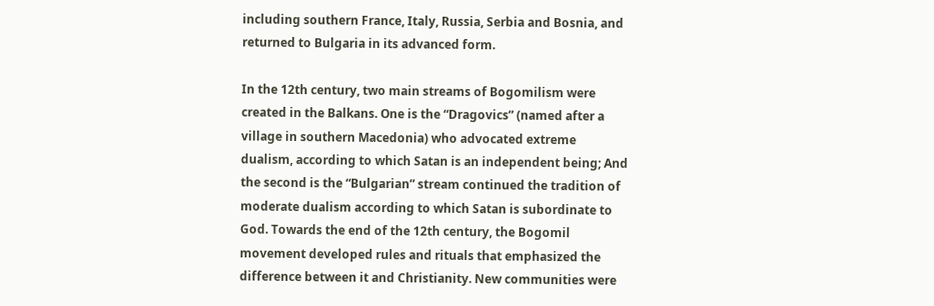including southern France, Italy, Russia, Serbia and Bosnia, and returned to Bulgaria in its advanced form.

In the 12th century, two main streams of Bogomilism were created in the Balkans. One is the “Dragovics” (named after a village in southern Macedonia) who advocated extreme dualism, according to which Satan is an independent being; And the second is the “Bulgarian” stream continued the tradition of moderate dualism according to which Satan is subordinate to God. Towards the end of the 12th century, the Bogomil movement developed rules and rituals that emphasized the difference between it and Christianity. New communities were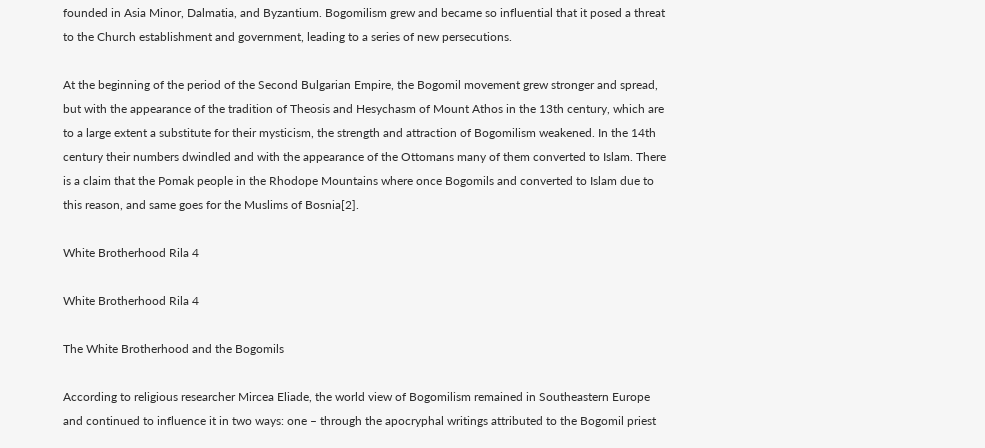founded in Asia Minor, Dalmatia, and Byzantium. Bogomilism grew and became so influential that it posed a threat to the Church establishment and government, leading to a series of new persecutions.

At the beginning of the period of the Second Bulgarian Empire, the Bogomil movement grew stronger and spread, but with the appearance of the tradition of Theosis and Hesychasm of Mount Athos in the 13th century, which are to a large extent a substitute for their mysticism, the strength and attraction of Bogomilism weakened. In the 14th century their numbers dwindled and with the appearance of the Ottomans many of them converted to Islam. There is a claim that the Pomak people in the Rhodope Mountains where once Bogomils and converted to Islam due to this reason, and same goes for the Muslims of Bosnia[2].

White Brotherhood Rila 4

White Brotherhood Rila 4

The White Brotherhood and the Bogomils

According to religious researcher Mircea Eliade, the world view of Bogomilism remained in Southeastern Europe and continued to influence it in two ways: one – through the apocryphal writings attributed to the Bogomil priest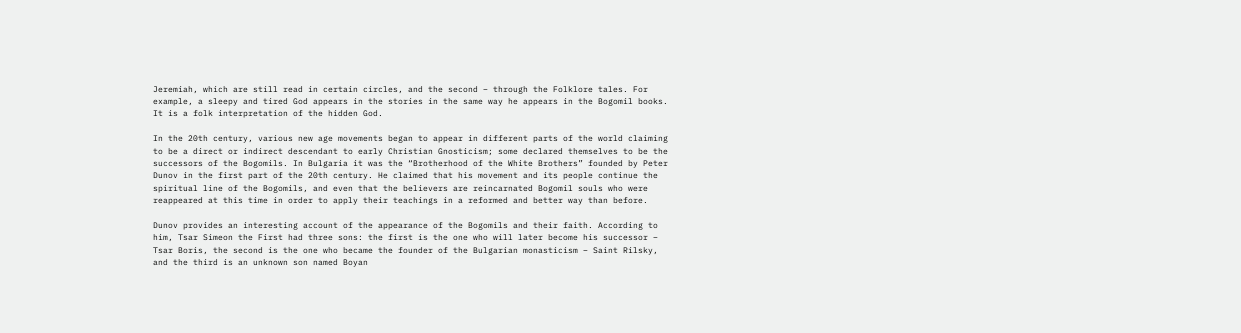Jeremiah, which are still read in certain circles, and the second – through the Folklore tales. For example, a sleepy and tired God appears in the stories in the same way he appears in the Bogomil books. It is a folk interpretation of the hidden God.

In the 20th century, various new age movements began to appear in different parts of the world claiming to be a direct or indirect descendant to early Christian Gnosticism; some declared themselves to be the successors of the Bogomils. In Bulgaria it was the “Brotherhood of the White Brothers” founded by Peter Dunov in the first part of the 20th century. He claimed that his movement and its people continue the spiritual line of the Bogomils, and even that the believers are reincarnated Bogomil souls who were reappeared at this time in order to apply their teachings in a reformed and better way than before.

Dunov provides an interesting account of the appearance of the Bogomils and their faith. According to him, Tsar Simeon the First had three sons: the first is the one who will later become his successor – Tsar Boris, the second is the one who became the founder of the Bulgarian monasticism – Saint Rilsky, and the third is an unknown son named Boyan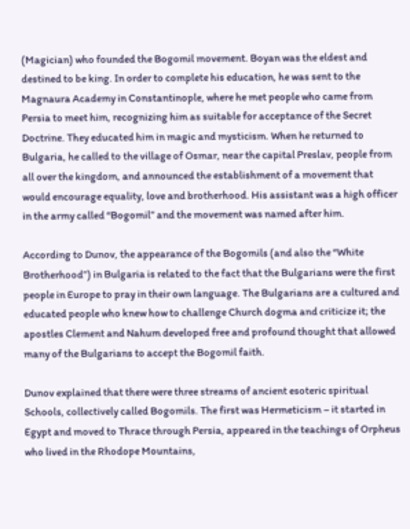(Magician) who founded the Bogomil movement. Boyan was the eldest and destined to be king. In order to complete his education, he was sent to the Magnaura Academy in Constantinople, where he met people who came from Persia to meet him, recognizing him as suitable for acceptance of the Secret Doctrine. They educated him in magic and mysticism. When he returned to Bulgaria, he called to the village of Osmar, near the capital Preslav, people from all over the kingdom, and announced the establishment of a movement that would encourage equality, love and brotherhood. His assistant was a high officer in the army called “Bogomil” and the movement was named after him.

According to Dunov, the appearance of the Bogomils (and also the “White Brotherhood”) in Bulgaria is related to the fact that the Bulgarians were the first people in Europe to pray in their own language. The Bulgarians are a cultured and educated people who knew how to challenge Church dogma and criticize it; the apostles Clement and Nahum developed free and profound thought that allowed many of the Bulgarians to accept the Bogomil faith.

Dunov explained that there were three streams of ancient esoteric spiritual Schools, collectively called Bogomils. The first was Hermeticism – it started in Egypt and moved to Thrace through Persia, appeared in the teachings of Orpheus who lived in the Rhodope Mountains,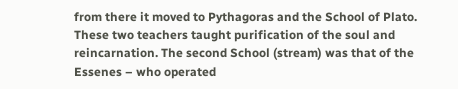from there it moved to Pythagoras and the School of Plato. These two teachers taught purification of the soul and reincarnation. The second School (stream) was that of the Essenes – who operated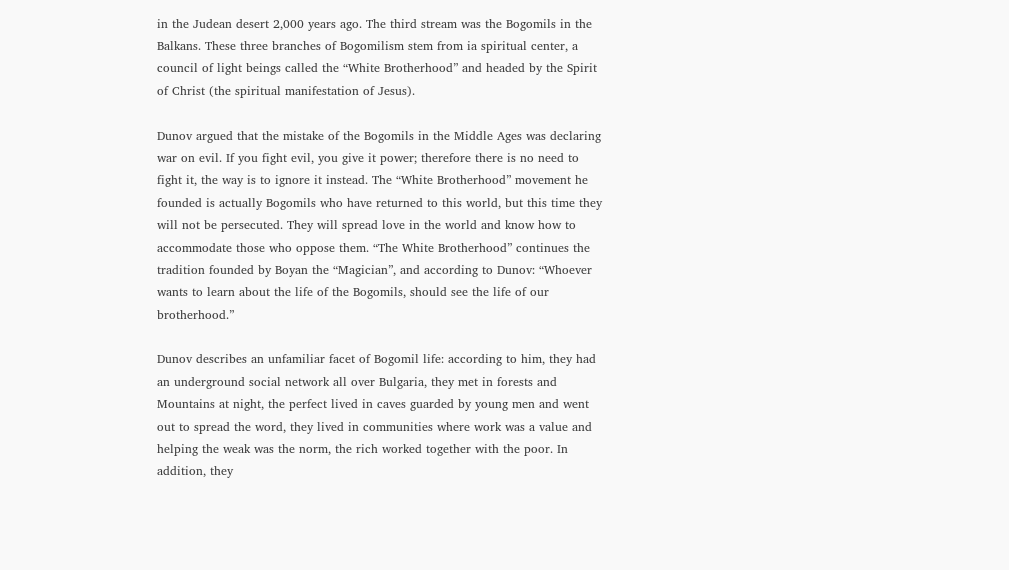in the Judean desert 2,000 years ago. The third stream was the Bogomils in the Balkans. These three branches of Bogomilism stem from ia spiritual center, a council of light beings called the “White Brotherhood” and headed by the Spirit of Christ (the spiritual manifestation of Jesus).

Dunov argued that the mistake of the Bogomils in the Middle Ages was declaring war on evil. If you fight evil, you give it power; therefore there is no need to fight it, the way is to ignore it instead. The “White Brotherhood” movement he founded is actually Bogomils who have returned to this world, but this time they will not be persecuted. They will spread love in the world and know how to accommodate those who oppose them. “The White Brotherhood” continues the tradition founded by Boyan the “Magician”, and according to Dunov: “Whoever wants to learn about the life of the Bogomils, should see the life of our brotherhood.”

Dunov describes an unfamiliar facet of Bogomil life: according to him, they had an underground social network all over Bulgaria, they met in forests and Mountains at night, the perfect lived in caves guarded by young men and went out to spread the word, they lived in communities where work was a value and helping the weak was the norm, the rich worked together with the poor. In addition, they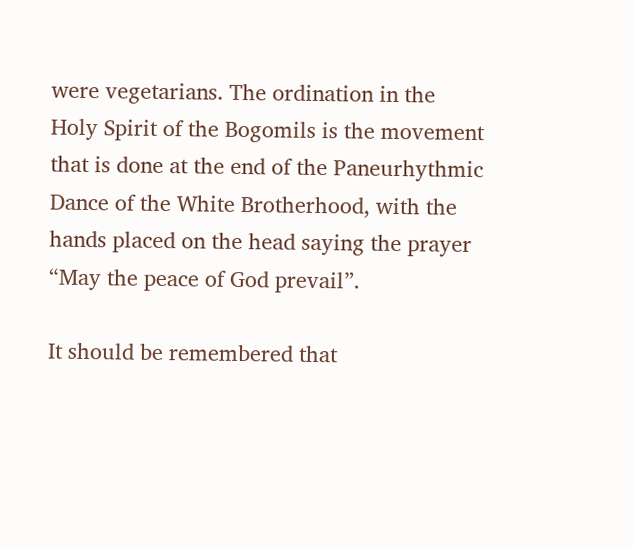were vegetarians. The ordination in the Holy Spirit of the Bogomils is the movement that is done at the end of the Paneurhythmic Dance of the White Brotherhood, with the hands placed on the head saying the prayer “May the peace of God prevail”.

It should be remembered that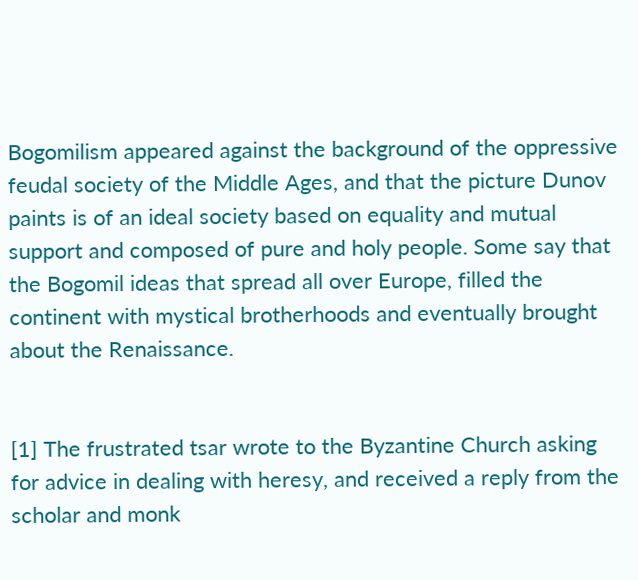Bogomilism appeared against the background of the oppressive feudal society of the Middle Ages, and that the picture Dunov paints is of an ideal society based on equality and mutual support and composed of pure and holy people. Some say that the Bogomil ideas that spread all over Europe, filled the continent with mystical brotherhoods and eventually brought about the Renaissance.


[1] The frustrated tsar wrote to the Byzantine Church asking for advice in dealing with heresy, and received a reply from the scholar and monk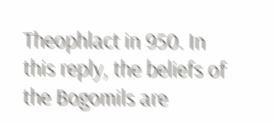Theophlact in 950. In this reply, the beliefs of the Bogomils are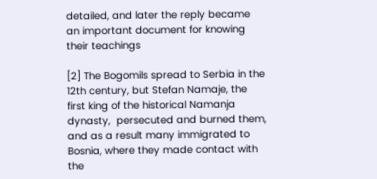detailed, and later the reply became an important document for knowing their teachings

[2] The Bogomils spread to Serbia in the 12th century, but Stefan Namaje, the first king of the historical Namanja dynasty,  persecuted and burned them, and as a result many immigrated to Bosnia, where they made contact with the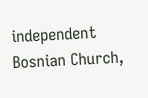independent Bosnian Church,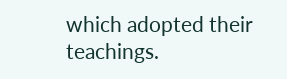which adopted their teachings.